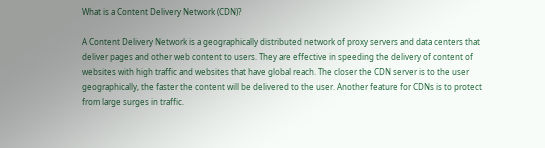What is a Content Delivery Network (CDN)?

A Content Delivery Network is a geographically distributed network of proxy servers and data centers that deliver pages and other web content to users. They are effective in speeding the delivery of content of websites with high traffic and websites that have global reach. The closer the CDN server is to the user geographically, the faster the content will be delivered to the user. Another feature for CDNs is to protect from large surges in traffic.